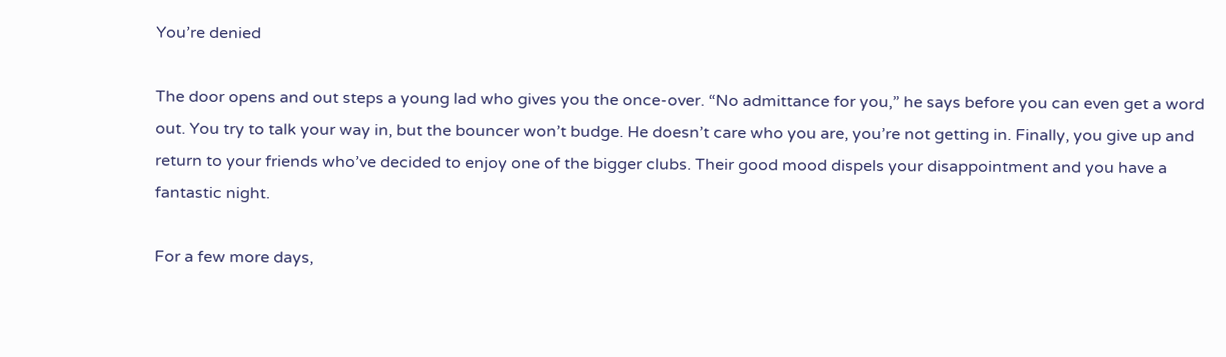You’re denied

The door opens and out steps a young lad who gives you the once-over. “No admittance for you,” he says before you can even get a word out. You try to talk your way in, but the bouncer won’t budge. He doesn’t care who you are, you’re not getting in. Finally, you give up and return to your friends who’ve decided to enjoy one of the bigger clubs. Their good mood dispels your disappointment and you have a fantastic night.

For a few more days,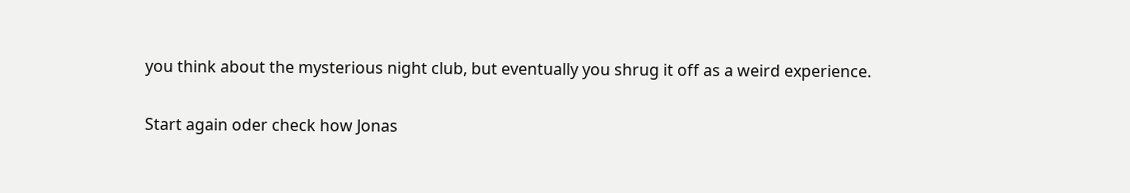you think about the mysterious night club, but eventually you shrug it off as a weird experience.

Start again oder check how Jonas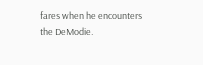fares when he encounters the DeModie.